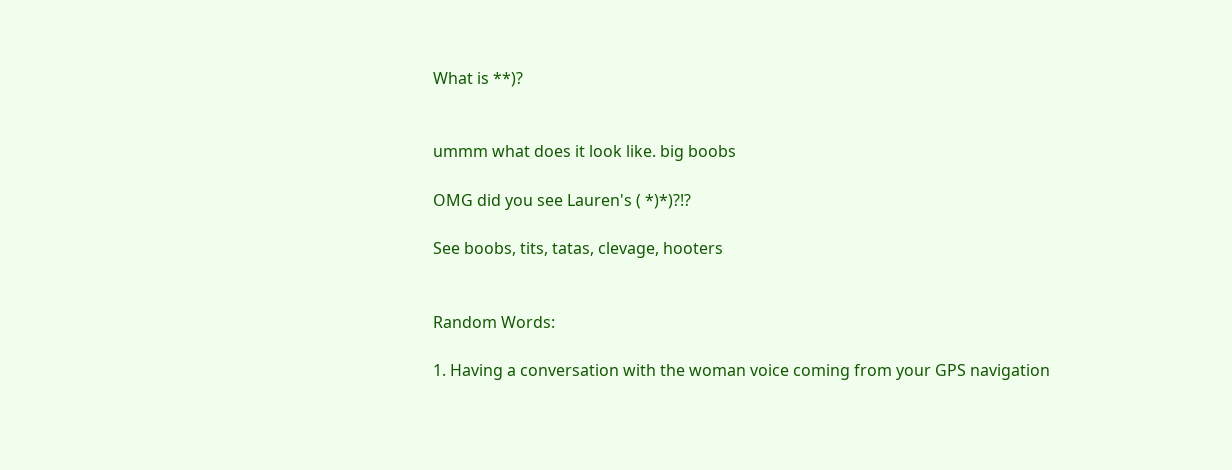What is **)?


ummm what does it look like. big boobs

OMG did you see Lauren's ( *)*)?!?

See boobs, tits, tatas, clevage, hooters


Random Words:

1. Having a conversation with the woman voice coming from your GPS navigation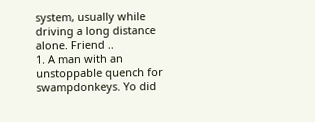system, usually while driving a long distance alone. Friend ..
1. A man with an unstoppable quench for swampdonkeys. Yo did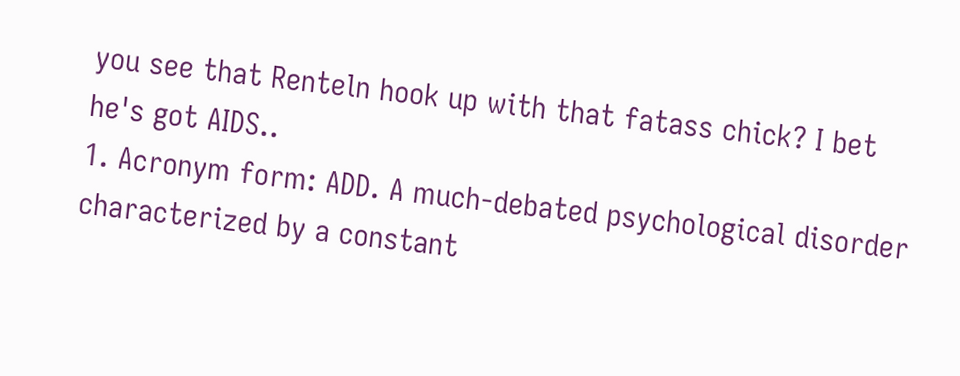you see that Renteln hook up with that fatass chick? I bet he's got AIDS..
1. Acronym form: ADD. A much-debated psychological disorder characterized by a constant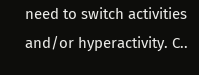need to switch activities and/or hyperactivity. C..